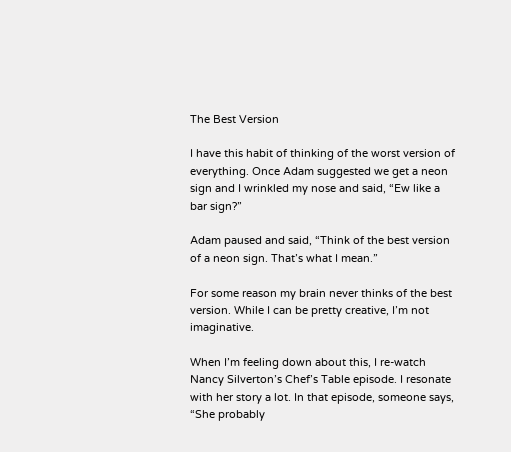The Best Version

I have this habit of thinking of the worst version of everything. Once Adam suggested we get a neon sign and I wrinkled my nose and said, “Ew like a bar sign?”

Adam paused and said, “Think of the best version of a neon sign. That’s what I mean.”

For some reason my brain never thinks of the best version. While I can be pretty creative, I’m not imaginative.

When I’m feeling down about this, I re-watch Nancy Silverton’s Chef’s Table episode. I resonate with her story a lot. In that episode, someone says, “She probably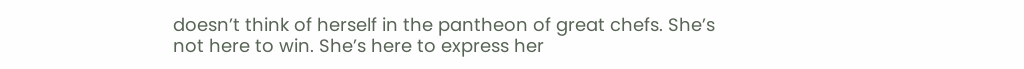doesn’t think of herself in the pantheon of great chefs. She’s not here to win. She’s here to express her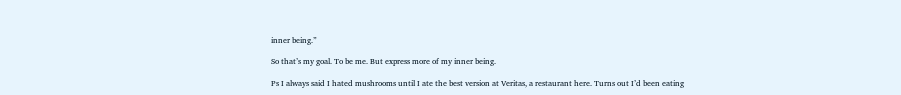inner being.”

So that’s my goal. To be me. But express more of my inner being.

Ps I always said I hated mushrooms until I ate the best version at Veritas, a restaurant here. Turns out I’d been eating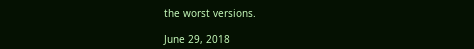the worst versions.

June 29, 2018